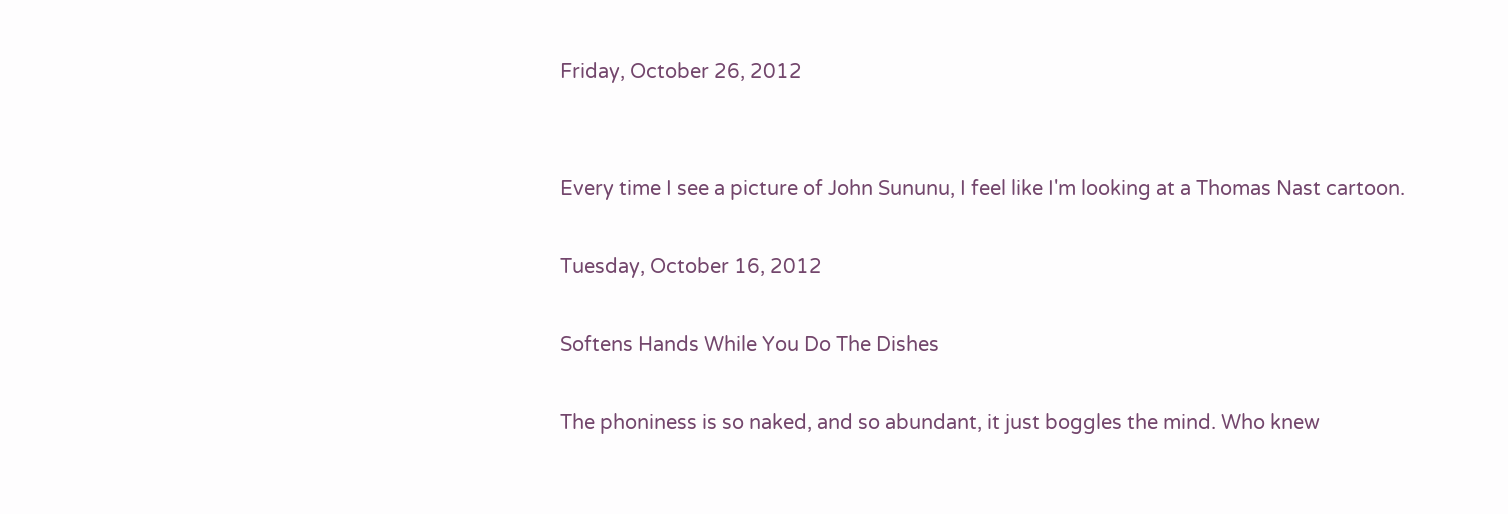Friday, October 26, 2012


Every time I see a picture of John Sununu, I feel like I'm looking at a Thomas Nast cartoon.

Tuesday, October 16, 2012

Softens Hands While You Do The Dishes

The phoniness is so naked, and so abundant, it just boggles the mind. Who knew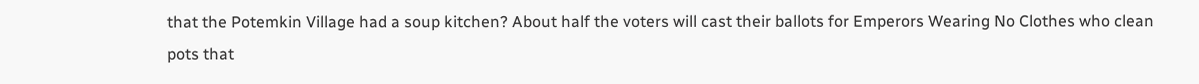that the Potemkin Village had a soup kitchen? About half the voters will cast their ballots for Emperors Wearing No Clothes who clean pots that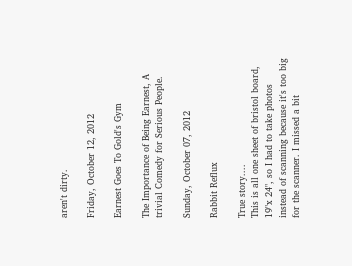aren't dirty.

Friday, October 12, 2012

Earnest Goes To Gold's Gym

The Importance of Being Earnest, A trivial Comedy for Serious People.

Sunday, October 07, 2012

Rabbit Reflux

True story....
This is all one sheet of bristol board, 19"x 24", so I had to take photos instead of scanning because it's too big for the scanner. I missed a bit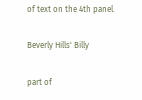of text on the 4th panel.

Beverly Hills' Billy

part of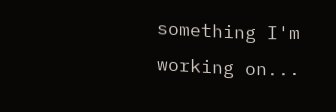something I'm working on...